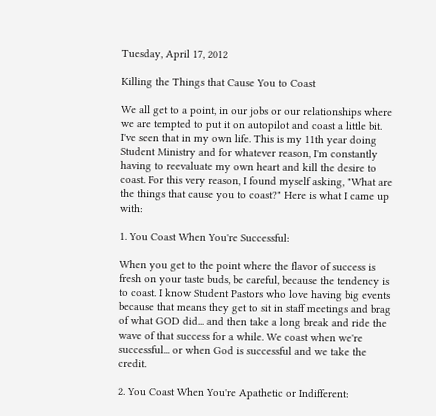Tuesday, April 17, 2012

Killing the Things that Cause You to Coast

We all get to a point, in our jobs or our relationships where we are tempted to put it on autopilot and coast a little bit. I've seen that in my own life. This is my 11th year doing Student Ministry and for whatever reason, I'm constantly having to reevaluate my own heart and kill the desire to coast. For this very reason, I found myself asking, "What are the things that cause you to coast?" Here is what I came up with:

1. You Coast When You're Successful:

When you get to the point where the flavor of success is fresh on your taste buds, be careful, because the tendency is to coast. I know Student Pastors who love having big events because that means they get to sit in staff meetings and brag of what GOD did... and then take a long break and ride the wave of that success for a while. We coast when we're successful... or when God is successful and we take the credit.

2. You Coast When You're Apathetic or Indifferent: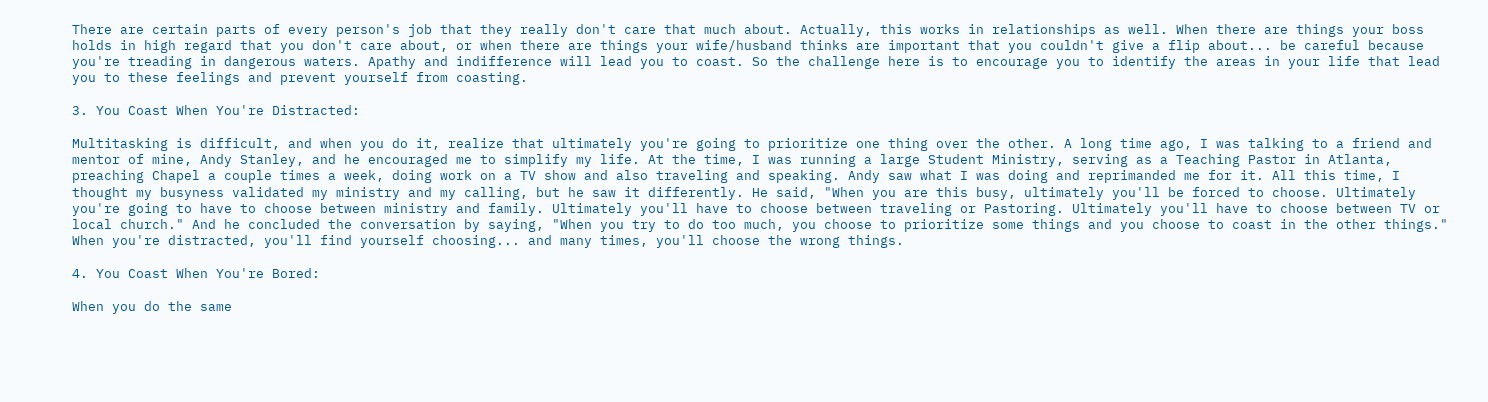There are certain parts of every person's job that they really don't care that much about. Actually, this works in relationships as well. When there are things your boss holds in high regard that you don't care about, or when there are things your wife/husband thinks are important that you couldn't give a flip about... be careful because you're treading in dangerous waters. Apathy and indifference will lead you to coast. So the challenge here is to encourage you to identify the areas in your life that lead you to these feelings and prevent yourself from coasting.

3. You Coast When You're Distracted:

Multitasking is difficult, and when you do it, realize that ultimately you're going to prioritize one thing over the other. A long time ago, I was talking to a friend and mentor of mine, Andy Stanley, and he encouraged me to simplify my life. At the time, I was running a large Student Ministry, serving as a Teaching Pastor in Atlanta, preaching Chapel a couple times a week, doing work on a TV show and also traveling and speaking. Andy saw what I was doing and reprimanded me for it. All this time, I thought my busyness validated my ministry and my calling, but he saw it differently. He said, "When you are this busy, ultimately you'll be forced to choose. Ultimately you're going to have to choose between ministry and family. Ultimately you'll have to choose between traveling or Pastoring. Ultimately you'll have to choose between TV or local church." And he concluded the conversation by saying, "When you try to do too much, you choose to prioritize some things and you choose to coast in the other things." When you're distracted, you'll find yourself choosing... and many times, you'll choose the wrong things.

4. You Coast When You're Bored:

When you do the same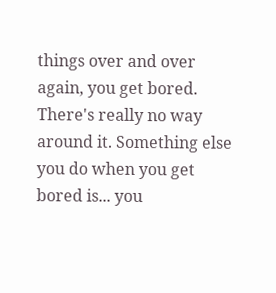things over and over again, you get bored. There's really no way around it. Something else you do when you get bored is... you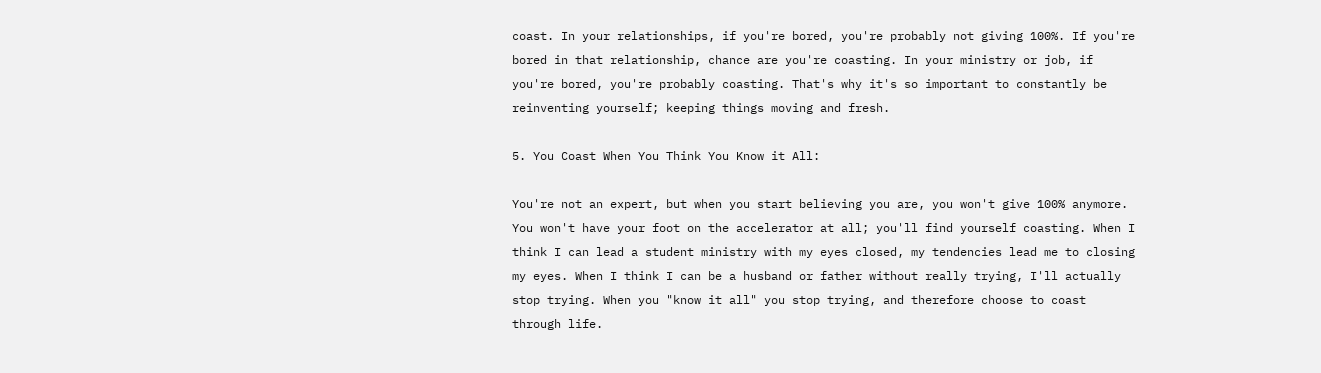coast. In your relationships, if you're bored, you're probably not giving 100%. If you're bored in that relationship, chance are you're coasting. In your ministry or job, if you're bored, you're probably coasting. That's why it's so important to constantly be reinventing yourself; keeping things moving and fresh.

5. You Coast When You Think You Know it All:

You're not an expert, but when you start believing you are, you won't give 100% anymore. You won't have your foot on the accelerator at all; you'll find yourself coasting. When I think I can lead a student ministry with my eyes closed, my tendencies lead me to closing my eyes. When I think I can be a husband or father without really trying, I'll actually stop trying. When you "know it all" you stop trying, and therefore choose to coast through life.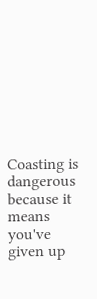Coasting is dangerous because it means you've given up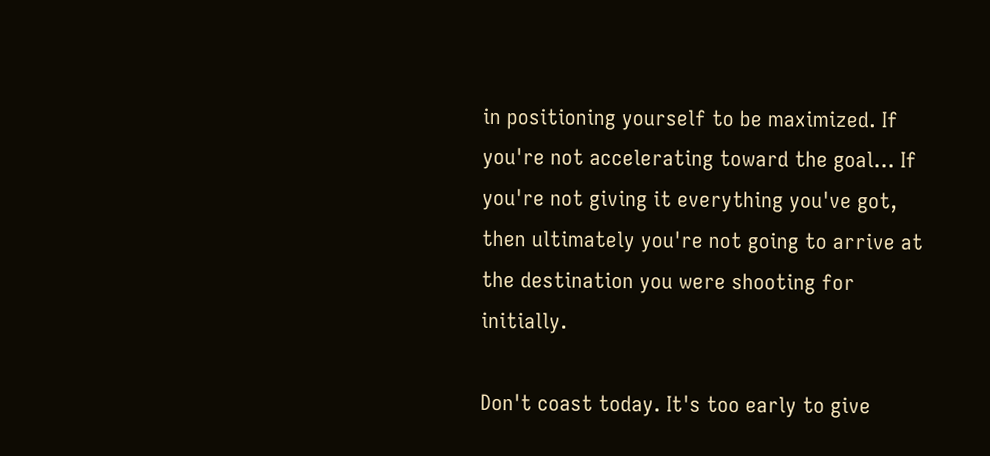in positioning yourself to be maximized. If you're not accelerating toward the goal... If you're not giving it everything you've got, then ultimately you're not going to arrive at the destination you were shooting for initially.

Don't coast today. It's too early to give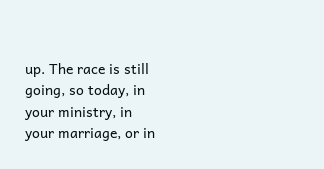up. The race is still going, so today, in your ministry, in your marriage, or in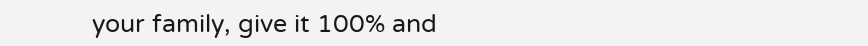your family, give it 100% and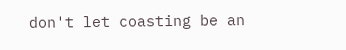don't let coasting be an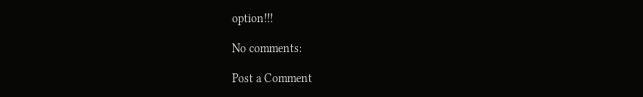option!!!

No comments:

Post a Comment